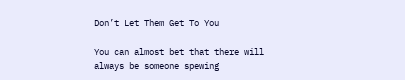Don’t Let Them Get To You

You can almost bet that there will always be someone spewing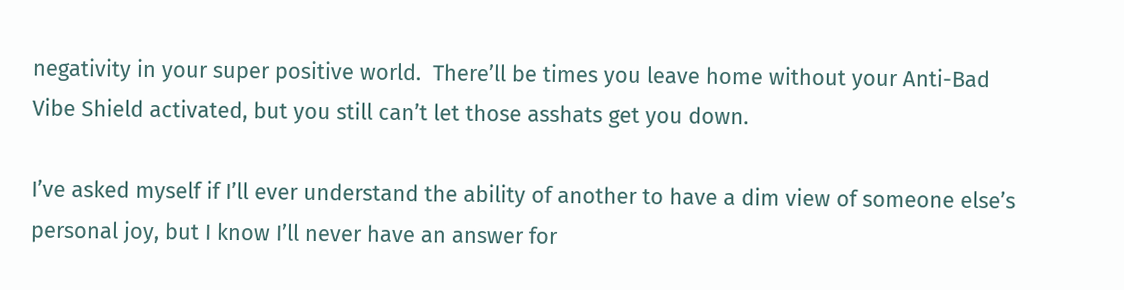negativity in your super positive world.  There’ll be times you leave home without your Anti-Bad Vibe Shield activated, but you still can’t let those asshats get you down.

I’ve asked myself if I’ll ever understand the ability of another to have a dim view of someone else’s personal joy, but I know I’ll never have an answer for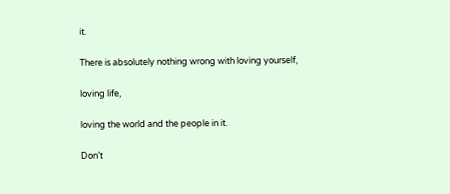it.

There is absolutely nothing wrong with loving yourself,

loving life,

loving the world and the people in it.

Don’t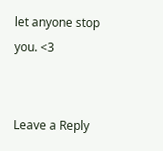let anyone stop you. <3


Leave a Reply